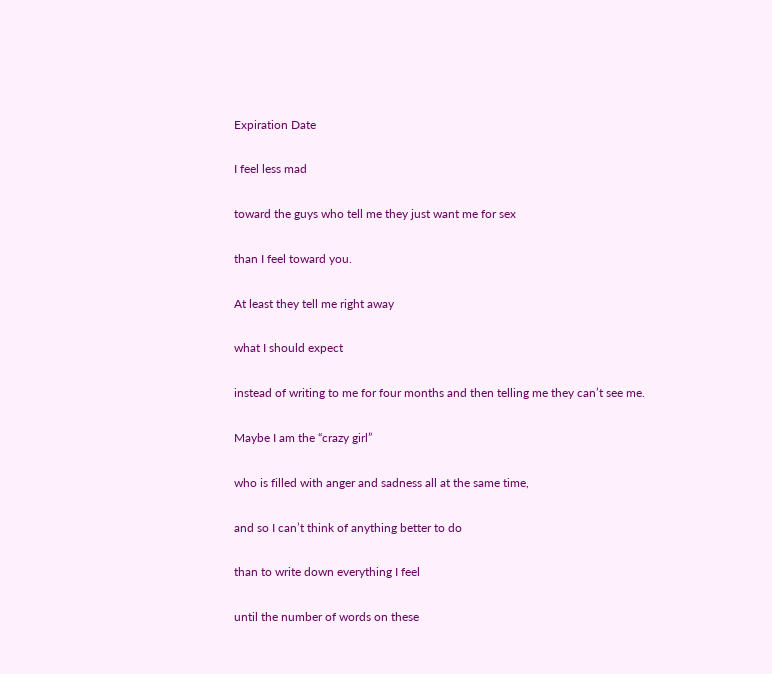Expiration Date

I feel less mad

toward the guys who tell me they just want me for sex

than I feel toward you.

At least they tell me right away

what I should expect

instead of writing to me for four months and then telling me they can’t see me.

Maybe I am the “crazy girl”

who is filled with anger and sadness all at the same time,

and so I can’t think of anything better to do

than to write down everything I feel

until the number of words on these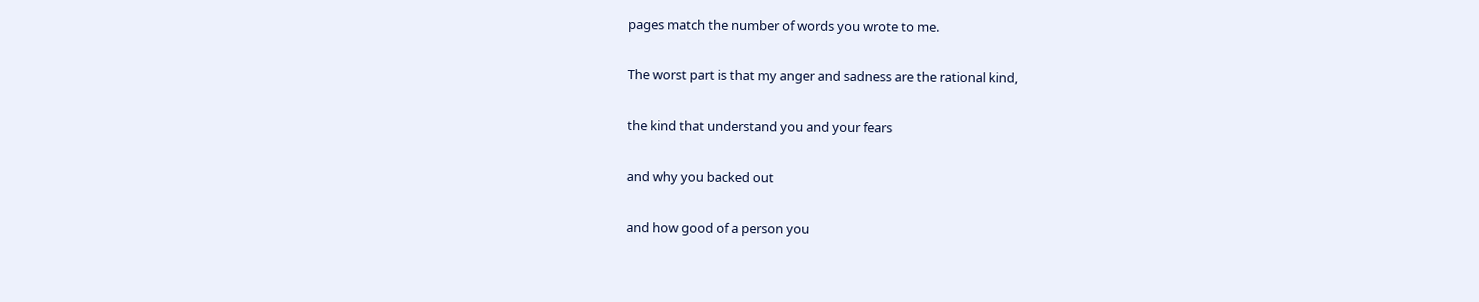pages match the number of words you wrote to me.

The worst part is that my anger and sadness are the rational kind,

the kind that understand you and your fears

and why you backed out

and how good of a person you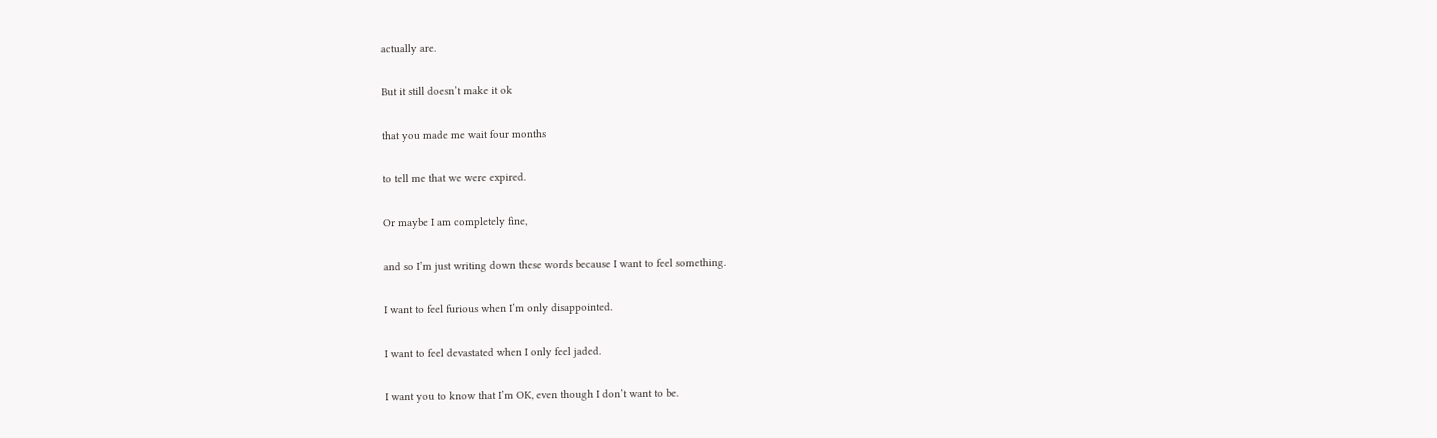actually are.

But it still doesn’t make it ok

that you made me wait four months

to tell me that we were expired.

Or maybe I am completely fine,

and so I’m just writing down these words because I want to feel something.

I want to feel furious when I’m only disappointed.

I want to feel devastated when I only feel jaded.

I want you to know that I’m OK, even though I don’t want to be.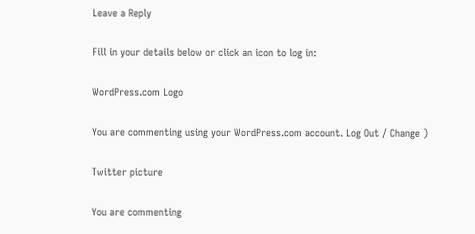Leave a Reply

Fill in your details below or click an icon to log in:

WordPress.com Logo

You are commenting using your WordPress.com account. Log Out / Change )

Twitter picture

You are commenting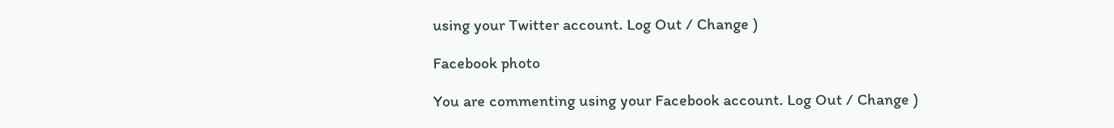using your Twitter account. Log Out / Change )

Facebook photo

You are commenting using your Facebook account. Log Out / Change )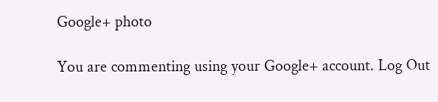Google+ photo

You are commenting using your Google+ account. Log Out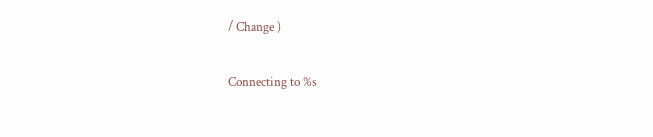/ Change )

Connecting to %s